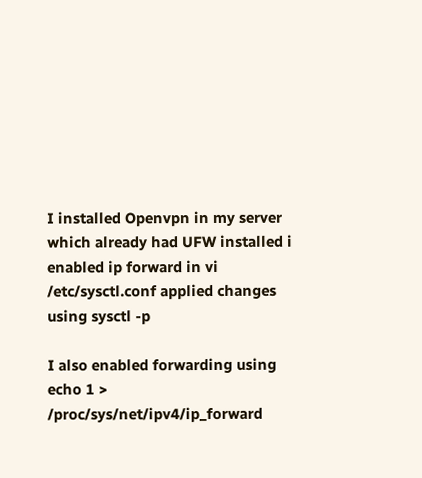I installed Openvpn in my server which already had UFW installed i enabled ip forward in vi /etc/sysctl.conf applied changes using sysctl -p

I also enabled forwarding using echo 1 > /proc/sys/net/ipv4/ip_forward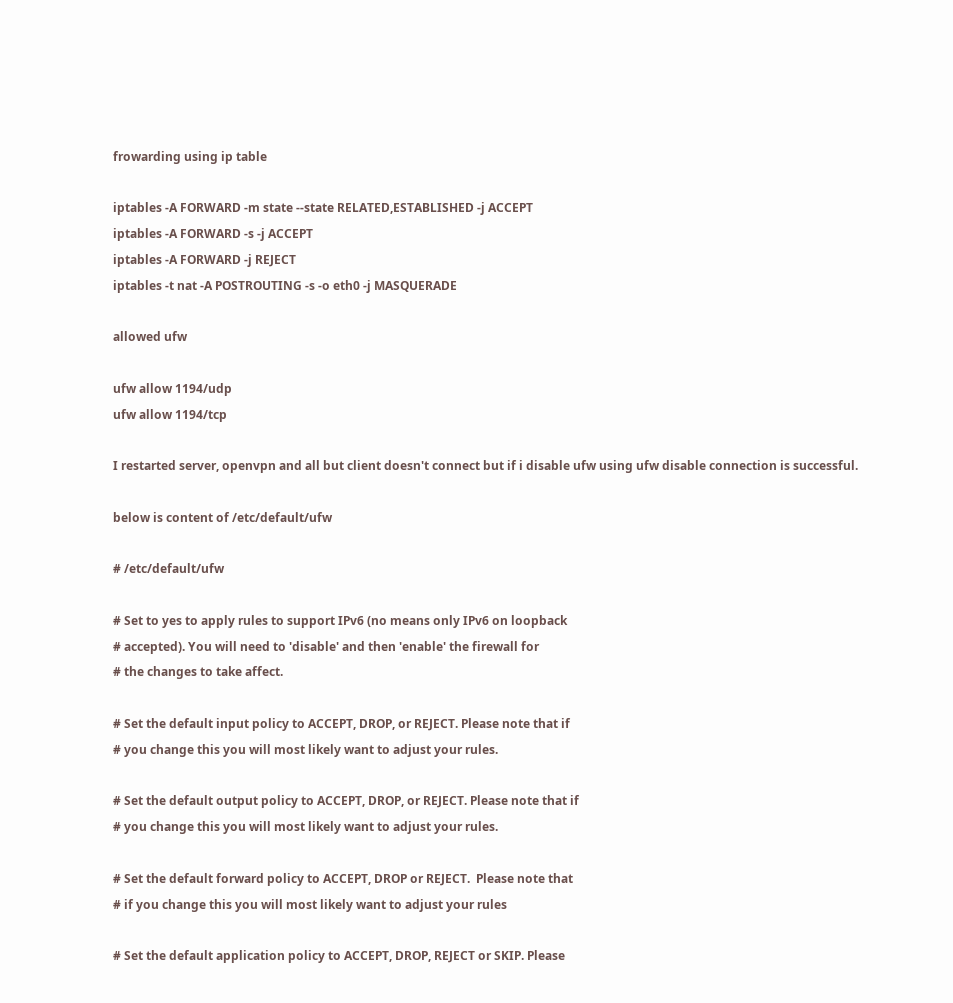frowarding using ip table

iptables -A FORWARD -m state --state RELATED,ESTABLISHED -j ACCEPT
iptables -A FORWARD -s -j ACCEPT
iptables -A FORWARD -j REJECT
iptables -t nat -A POSTROUTING -s -o eth0 -j MASQUERADE

allowed ufw

ufw allow 1194/udp
ufw allow 1194/tcp

I restarted server, openvpn and all but client doesn't connect but if i disable ufw using ufw disable connection is successful.

below is content of /etc/default/ufw

# /etc/default/ufw

# Set to yes to apply rules to support IPv6 (no means only IPv6 on loopback
# accepted). You will need to 'disable' and then 'enable' the firewall for
# the changes to take affect.

# Set the default input policy to ACCEPT, DROP, or REJECT. Please note that if
# you change this you will most likely want to adjust your rules.

# Set the default output policy to ACCEPT, DROP, or REJECT. Please note that if
# you change this you will most likely want to adjust your rules.

# Set the default forward policy to ACCEPT, DROP or REJECT.  Please note that
# if you change this you will most likely want to adjust your rules

# Set the default application policy to ACCEPT, DROP, REJECT or SKIP. Please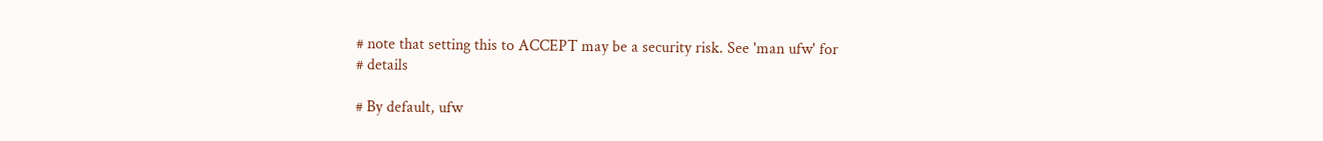# note that setting this to ACCEPT may be a security risk. See 'man ufw' for
# details

# By default, ufw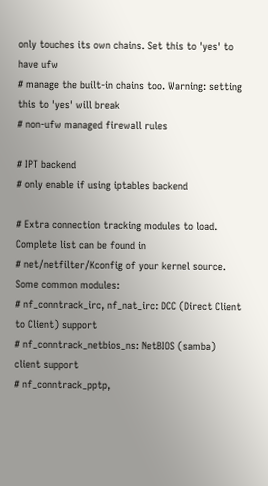only touches its own chains. Set this to 'yes' to have ufw
# manage the built-in chains too. Warning: setting this to 'yes' will break
# non-ufw managed firewall rules

# IPT backend
# only enable if using iptables backend

# Extra connection tracking modules to load. Complete list can be found in
# net/netfilter/Kconfig of your kernel source. Some common modules:
# nf_conntrack_irc, nf_nat_irc: DCC (Direct Client to Client) support
# nf_conntrack_netbios_ns: NetBIOS (samba) client support
# nf_conntrack_pptp,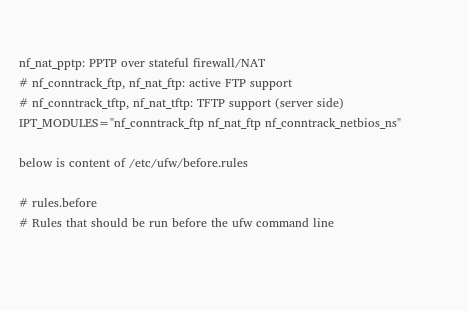nf_nat_pptp: PPTP over stateful firewall/NAT
# nf_conntrack_ftp, nf_nat_ftp: active FTP support
# nf_conntrack_tftp, nf_nat_tftp: TFTP support (server side)
IPT_MODULES="nf_conntrack_ftp nf_nat_ftp nf_conntrack_netbios_ns"

below is content of /etc/ufw/before.rules

# rules.before
# Rules that should be run before the ufw command line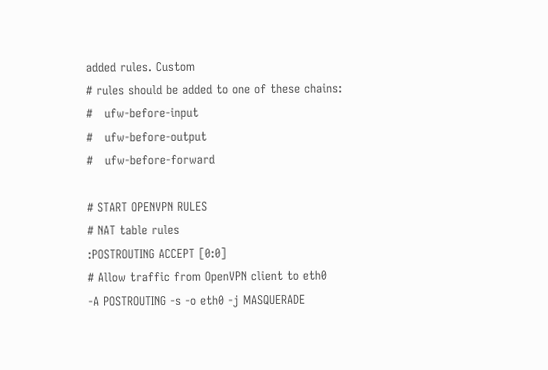added rules. Custom
# rules should be added to one of these chains:
#   ufw-before-input
#   ufw-before-output
#   ufw-before-forward

# START OPENVPN RULES
# NAT table rules
:POSTROUTING ACCEPT [0:0]
# Allow traffic from OpenVPN client to eth0
-A POSTROUTING -s -o eth0 -j MASQUERADE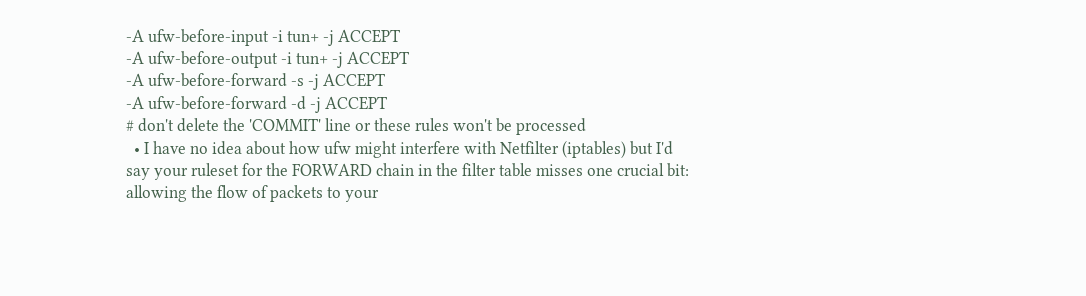-A ufw-before-input -i tun+ -j ACCEPT
-A ufw-before-output -i tun+ -j ACCEPT
-A ufw-before-forward -s -j ACCEPT
-A ufw-before-forward -d -j ACCEPT
# don't delete the 'COMMIT' line or these rules won't be processed
  • I have no idea about how ufw might interfere with Netfilter (iptables) but I'd say your ruleset for the FORWARD chain in the filter table misses one crucial bit: allowing the flow of packets to your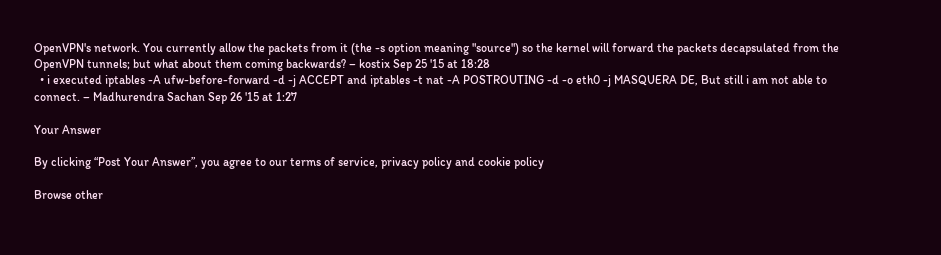OpenVPN's network. You currently allow the packets from it (the -s option meaning "source") so the kernel will forward the packets decapsulated from the OpenVPN tunnels; but what about them coming backwards? – kostix Sep 25 '15 at 18:28
  • i executed iptables -A ufw-before-forward -d -j ACCEPT and iptables -t nat -A POSTROUTING -d -o eth0 -j MASQUERA DE, But still i am not able to connect. – Madhurendra Sachan Sep 26 '15 at 1:27

Your Answer

By clicking “Post Your Answer”, you agree to our terms of service, privacy policy and cookie policy

Browse other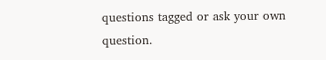questions tagged or ask your own question.